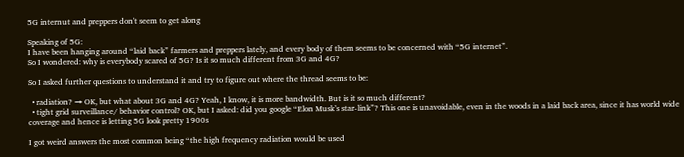5G internut and preppers don't seem to get along

Speaking of 5G:
I have been hanging around “laid back” farmers and preppers lately, and every body of them seems to be concerned with “5G internet”.
So I wondered: why is everybody scared of 5G? Is it so much different from 3G and 4G?

So I asked further questions to understand it and try to figure out where the thread seems to be:

  • radiation? → OK, but what about 3G and 4G? Yeah, I know, it is more bandwidth. But is it so much different?
  • tight grid surveillance/ behavior control? OK, but I asked: did you google “Elon Musk’s star-link”? This one is unavoidable, even in the woods in a laid back area, since it has world wide coverage and hence is letting 5G look pretty 1900s

I got weird answers the most common being “the high frequency radiation would be used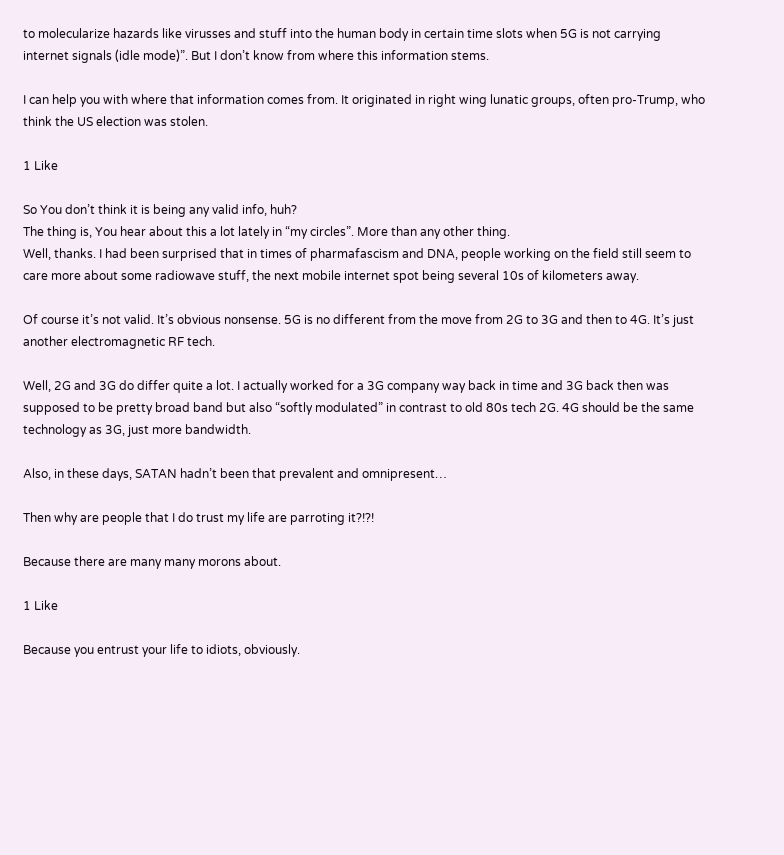to molecularize hazards like virusses and stuff into the human body in certain time slots when 5G is not carrying internet signals (idle mode)”. But I don’t know from where this information stems.

I can help you with where that information comes from. It originated in right wing lunatic groups, often pro-Trump, who think the US election was stolen.

1 Like

So You don’t think it is being any valid info, huh?
The thing is, You hear about this a lot lately in “my circles”. More than any other thing.
Well, thanks. I had been surprised that in times of pharmafascism and DNA, people working on the field still seem to care more about some radiowave stuff, the next mobile internet spot being several 10s of kilometers away.

Of course it’s not valid. It’s obvious nonsense. 5G is no different from the move from 2G to 3G and then to 4G. It’s just another electromagnetic RF tech.

Well, 2G and 3G do differ quite a lot. I actually worked for a 3G company way back in time and 3G back then was supposed to be pretty broad band but also “softly modulated” in contrast to old 80s tech 2G. 4G should be the same technology as 3G, just more bandwidth.

Also, in these days, SATAN hadn’t been that prevalent and omnipresent…

Then why are people that I do trust my life are parroting it?!?!

Because there are many many morons about.

1 Like

Because you entrust your life to idiots, obviously.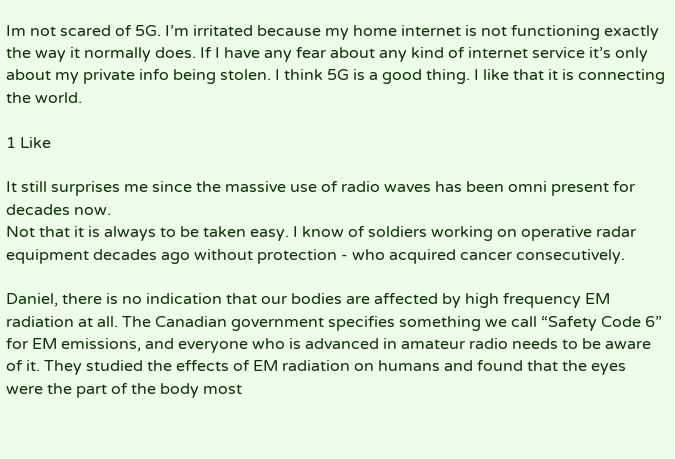Im not scared of 5G. I’m irritated because my home internet is not functioning exactly the way it normally does. If I have any fear about any kind of internet service it’s only about my private info being stolen. I think 5G is a good thing. I like that it is connecting the world.

1 Like

It still surprises me since the massive use of radio waves has been omni present for decades now.
Not that it is always to be taken easy. I know of soldiers working on operative radar equipment decades ago without protection - who acquired cancer consecutively.

Daniel, there is no indication that our bodies are affected by high frequency EM radiation at all. The Canadian government specifies something we call “Safety Code 6” for EM emissions, and everyone who is advanced in amateur radio needs to be aware of it. They studied the effects of EM radiation on humans and found that the eyes were the part of the body most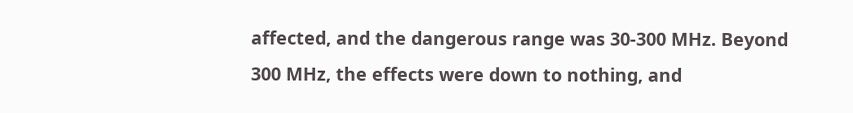affected, and the dangerous range was 30-300 MHz. Beyond 300 MHz, the effects were down to nothing, and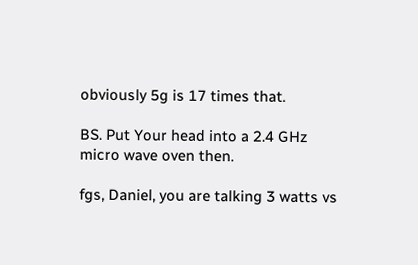obviously 5g is 17 times that.

BS. Put Your head into a 2.4 GHz micro wave oven then.

fgs, Daniel, you are talking 3 watts vs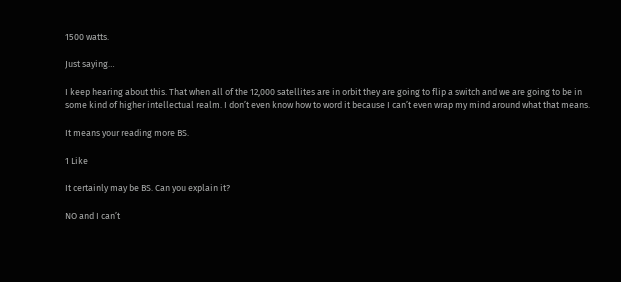1500 watts.

Just saying…

I keep hearing about this. That when all of the 12,000 satellites are in orbit they are going to flip a switch and we are going to be in some kind of higher intellectual realm. I don’t even know how to word it because I can’t even wrap my mind around what that means.

It means your reading more BS.

1 Like

It certainly may be BS. Can you explain it?

NO and I can’t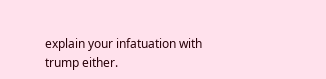explain your infatuation with trump either.